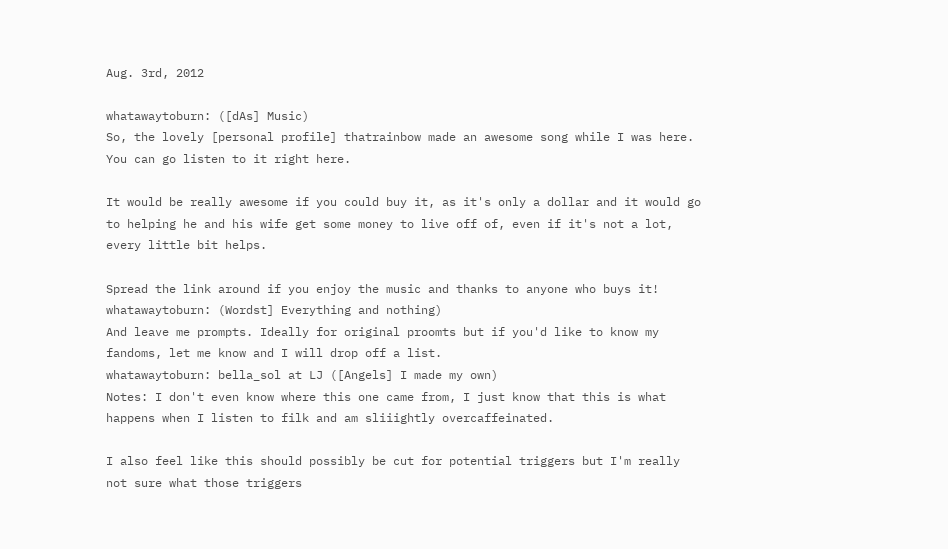Aug. 3rd, 2012

whatawaytoburn: ([dAs] Music)
So, the lovely [personal profile] thatrainbow made an awesome song while I was here. You can go listen to it right here.

It would be really awesome if you could buy it, as it's only a dollar and it would go to helping he and his wife get some money to live off of, even if it's not a lot, every little bit helps.

Spread the link around if you enjoy the music and thanks to anyone who buys it!
whatawaytoburn: (Wordst] Everything and nothing)
And leave me prompts. Ideally for original proomts but if you'd like to know my fandoms, let me know and I will drop off a list.
whatawaytoburn: bella_sol at LJ ([Angels] I made my own)
Notes: I don't even know where this one came from, I just know that this is what happens when I listen to filk and am sliiightly overcaffeinated.

I also feel like this should possibly be cut for potential triggers but I'm really not sure what those triggers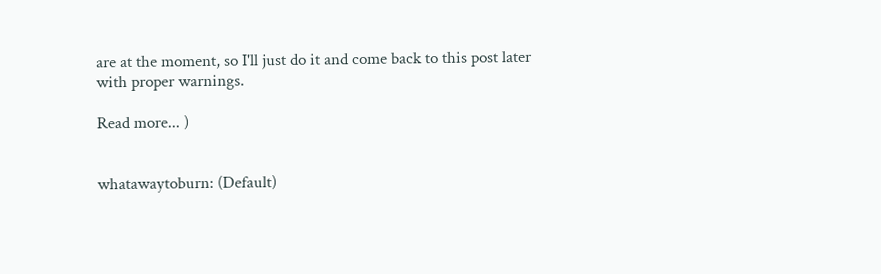are at the moment, so I'll just do it and come back to this post later with proper warnings.

Read more... )


whatawaytoburn: (Default)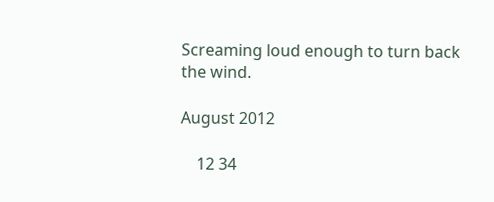Screaming loud enough to turn back the wind.

August 2012

    12 34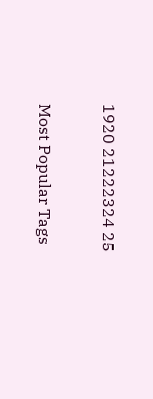1920 21222324 25

Most Popular Tags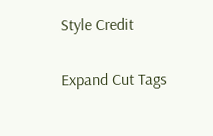Style Credit

Expand Cut Tags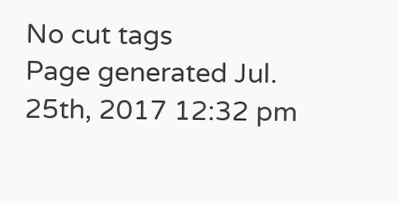No cut tags
Page generated Jul. 25th, 2017 12:32 pm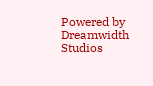Powered by Dreamwidth Studios